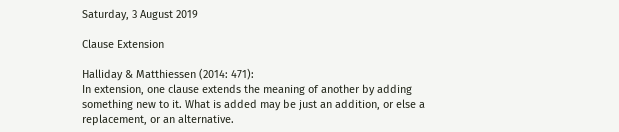Saturday, 3 August 2019

Clause Extension

Halliday & Matthiessen (2014: 471):
In extension, one clause extends the meaning of another by adding something new to it. What is added may be just an addition, or else a replacement, or an alternative.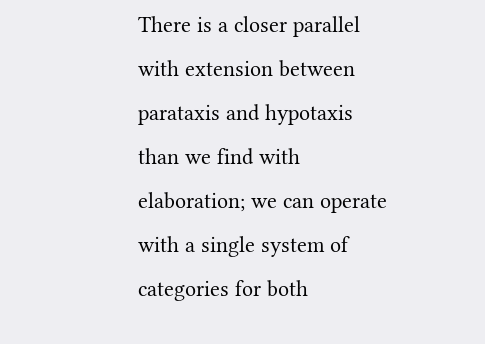There is a closer parallel with extension between parataxis and hypotaxis than we find with elaboration; we can operate with a single system of categories for both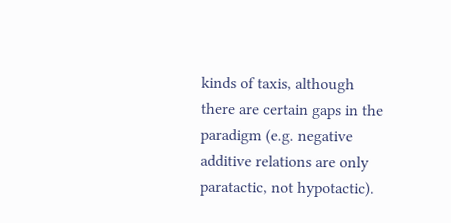kinds of taxis, although there are certain gaps in the paradigm (e.g. negative additive relations are only paratactic, not hypotactic).